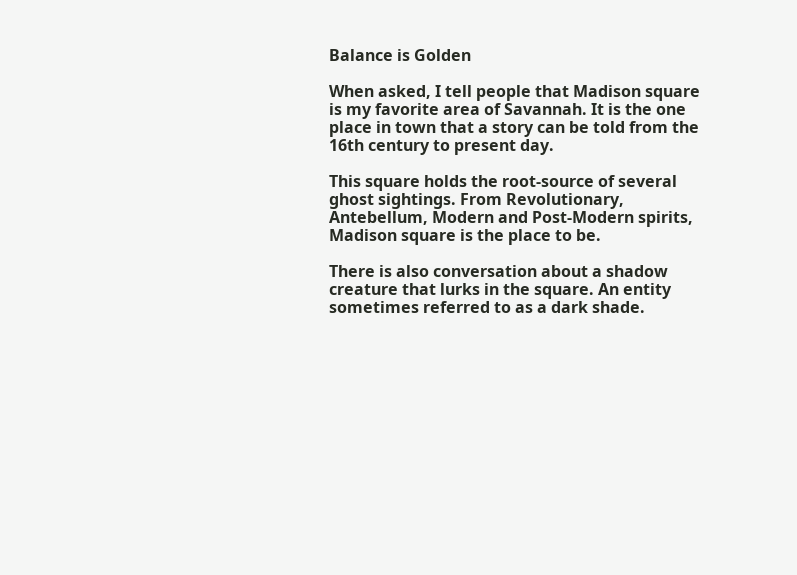Balance is Golden

When asked, I tell people that Madison square is my favorite area of Savannah. It is the one place in town that a story can be told from the 16th century to present day.

This square holds the root-source of several ghost sightings. From Revolutionary, Antebellum, Modern and Post-Modern spirits, Madison square is the place to be.

There is also conversation about a shadow creature that lurks in the square. An entity sometimes referred to as a dark shade.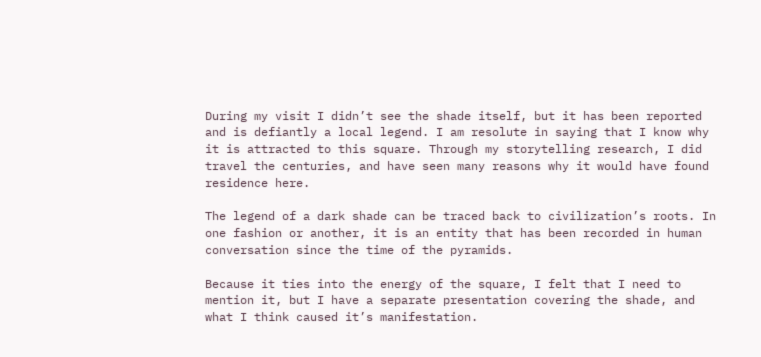During my visit I didn’t see the shade itself, but it has been reported and is defiantly a local legend. I am resolute in saying that I know why it is attracted to this square. Through my storytelling research, I did travel the centuries, and have seen many reasons why it would have found residence here.

The legend of a dark shade can be traced back to civilization’s roots. In one fashion or another, it is an entity that has been recorded in human conversation since the time of the pyramids.

Because it ties into the energy of the square, I felt that I need to mention it, but I have a separate presentation covering the shade, and what I think caused it’s manifestation.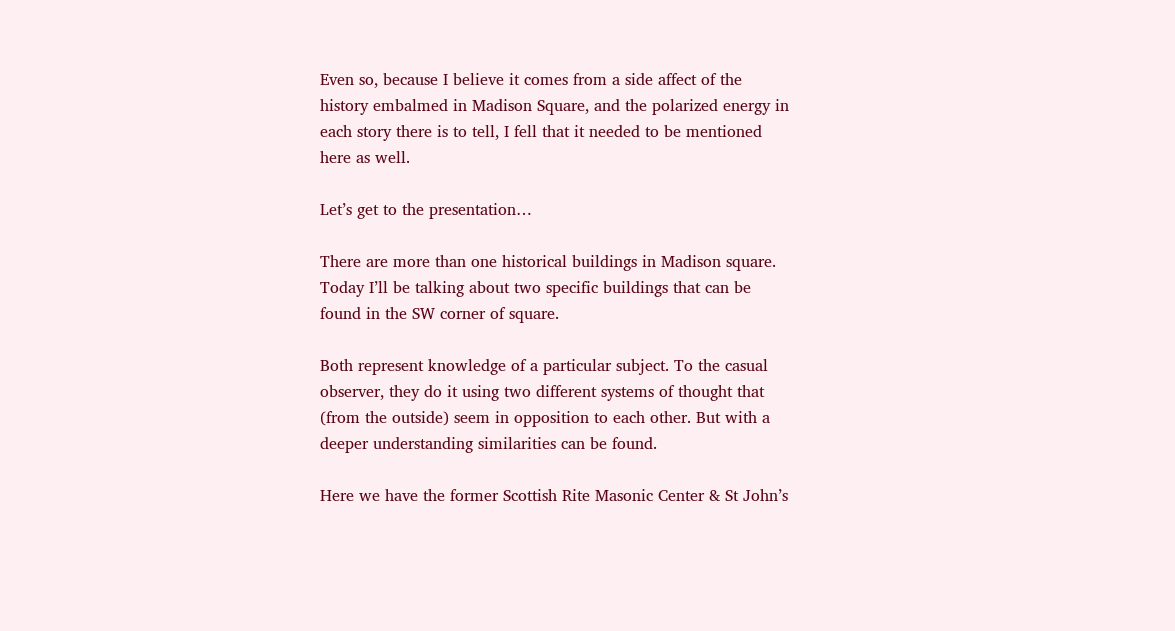Even so, because I believe it comes from a side affect of the history embalmed in Madison Square, and the polarized energy in each story there is to tell, I fell that it needed to be mentioned here as well.

Let’s get to the presentation…

There are more than one historical buildings in Madison square. Today I’ll be talking about two specific buildings that can be found in the SW corner of square.

Both represent knowledge of a particular subject. To the casual observer, they do it using two different systems of thought that (from the outside) seem in opposition to each other. But with a deeper understanding similarities can be found.

Here we have the former Scottish Rite Masonic Center & St John’s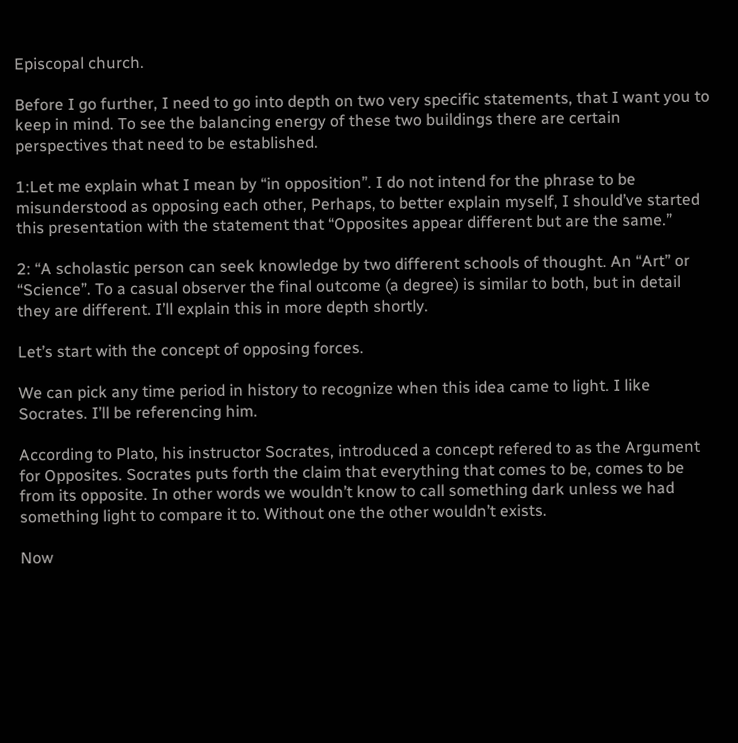Episcopal church.

Before I go further, I need to go into depth on two very specific statements, that I want you to keep in mind. To see the balancing energy of these two buildings there are certain perspectives that need to be established.

1:Let me explain what I mean by “in opposition”. I do not intend for the phrase to be misunderstood as opposing each other, Perhaps, to better explain myself, I should’ve started this presentation with the statement that “Opposites appear different but are the same.”

2: “A scholastic person can seek knowledge by two different schools of thought. An “Art” or “Science”. To a casual observer the final outcome (a degree) is similar to both, but in detail they are different. I’ll explain this in more depth shortly.

Let’s start with the concept of opposing forces.

We can pick any time period in history to recognize when this idea came to light. I like Socrates. I’ll be referencing him.

According to Plato, his instructor Socrates, introduced a concept refered to as the Argument for Opposites. Socrates puts forth the claim that everything that comes to be, comes to be from its opposite. In other words we wouldn’t know to call something dark unless we had something light to compare it to. Without one the other wouldn’t exists.

Now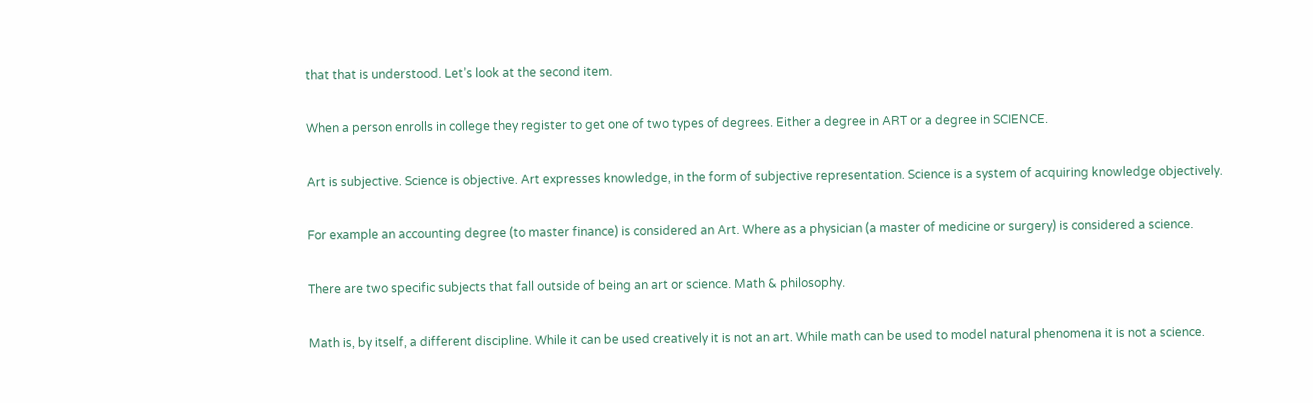that that is understood. Let’s look at the second item.

When a person enrolls in college they register to get one of two types of degrees. Either a degree in ART or a degree in SCIENCE.

Art is subjective. Science is objective. Art expresses knowledge, in the form of subjective representation. Science is a system of acquiring knowledge objectively.

For example an accounting degree (to master finance) is considered an Art. Where as a physician (a master of medicine or surgery) is considered a science.

There are two specific subjects that fall outside of being an art or science. Math & philosophy.

Math is, by itself, a different discipline. While it can be used creatively it is not an art. While math can be used to model natural phenomena it is not a science.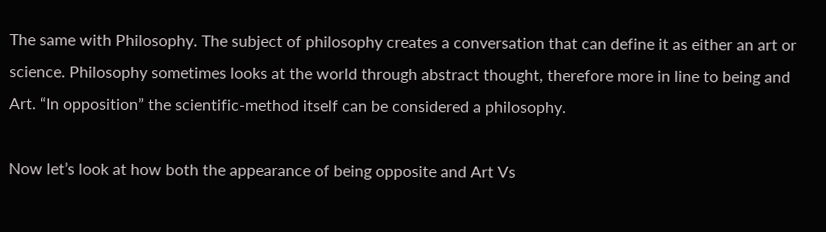The same with Philosophy. The subject of philosophy creates a conversation that can define it as either an art or science. Philosophy sometimes looks at the world through abstract thought, therefore more in line to being and Art. “In opposition” the scientific-method itself can be considered a philosophy.

Now let’s look at how both the appearance of being opposite and Art Vs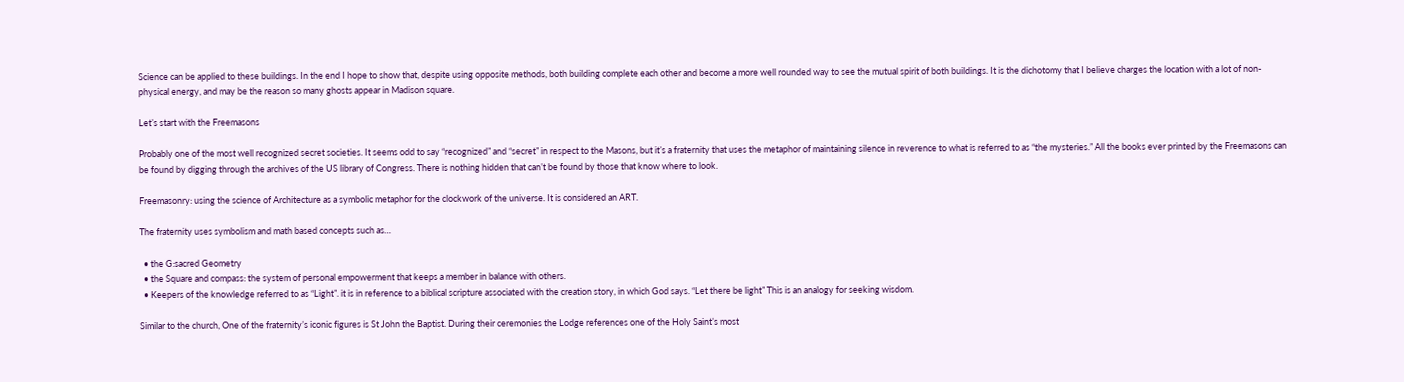Science can be applied to these buildings. In the end I hope to show that, despite using opposite methods, both building complete each other and become a more well rounded way to see the mutual spirit of both buildings. It is the dichotomy that I believe charges the location with a lot of non-physical energy, and may be the reason so many ghosts appear in Madison square.

Let’s start with the Freemasons

Probably one of the most well recognized secret societies. It seems odd to say “recognized” and “secret” in respect to the Masons, but it’s a fraternity that uses the metaphor of maintaining silence in reverence to what is referred to as “the mysteries.” All the books ever printed by the Freemasons can be found by digging through the archives of the US library of Congress. There is nothing hidden that can’t be found by those that know where to look.

Freemasonry: using the science of Architecture as a symbolic metaphor for the clockwork of the universe. It is considered an ART.

The fraternity uses symbolism and math based concepts such as…

  • the G:sacred Geometry
  • the Square and compass: the system of personal empowerment that keeps a member in balance with others.
  • Keepers of the knowledge referred to as “Light”. it is in reference to a biblical scripture associated with the creation story, in which God says. “Let there be light” This is an analogy for seeking wisdom.

Similar to the church, One of the fraternity’s iconic figures is St John the Baptist. During their ceremonies the Lodge references one of the Holy Saint’s most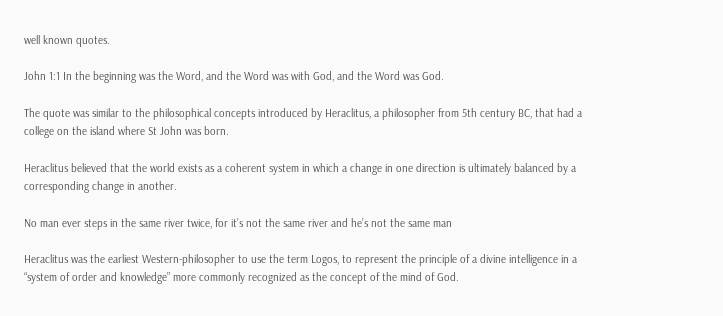well known quotes.

John 1:1 In the beginning was the Word, and the Word was with God, and the Word was God.

The quote was similar to the philosophical concepts introduced by Heraclitus, a philosopher from 5th century BC, that had a college on the island where St John was born.

Heraclitus believed that the world exists as a coherent system in which a change in one direction is ultimately balanced by a corresponding change in another.

No man ever steps in the same river twice, for it’s not the same river and he’s not the same man

Heraclitus was the earliest Western-philosopher to use the term Logos, to represent the principle of a divine intelligence in a “system of order and knowledge” more commonly recognized as the concept of the mind of God.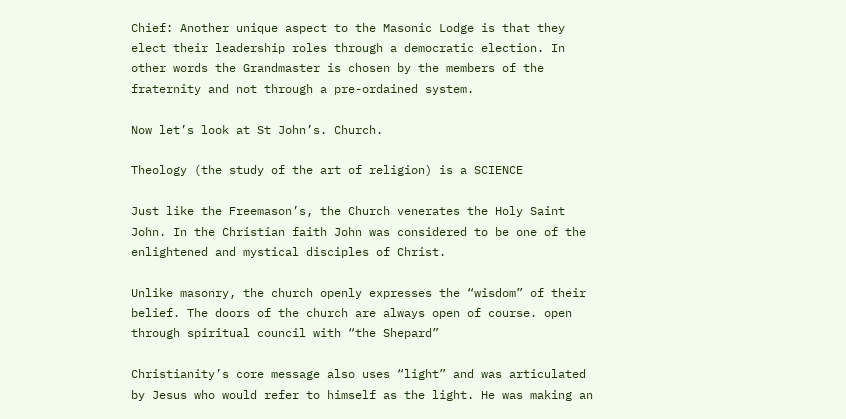Chief: Another unique aspect to the Masonic Lodge is that they elect their leadership roles through a democratic election. In other words the Grandmaster is chosen by the members of the fraternity and not through a pre-ordained system.

Now let’s look at St John’s. Church.

Theology (the study of the art of religion) is a SCIENCE

Just like the Freemason’s, the Church venerates the Holy Saint John. In the Christian faith John was considered to be one of the enlightened and mystical disciples of Christ.

Unlike masonry, the church openly expresses the “wisdom” of their belief. The doors of the church are always open of course. open through spiritual council with “the Shepard”

Christianity’s core message also uses “light” and was articulated by Jesus who would refer to himself as the light. He was making an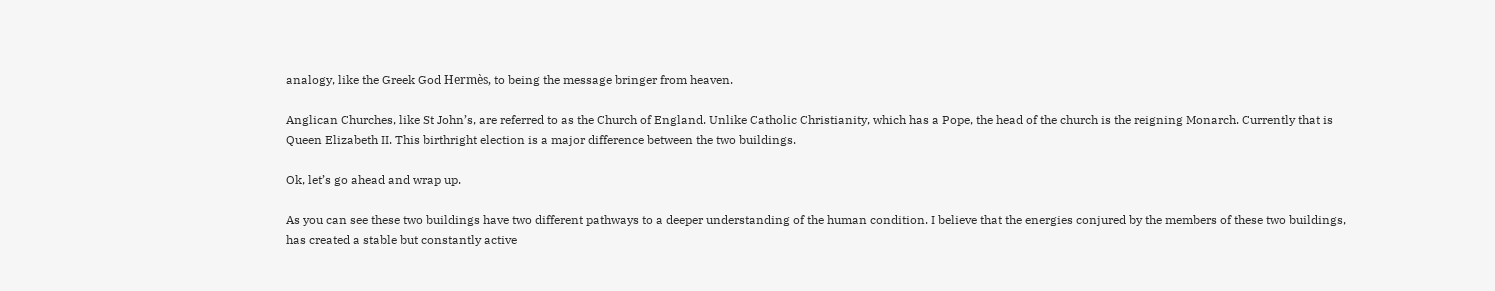analogy, like the Greek God Hermès, to being the message bringer from heaven.

Anglican Churches, like St John’s, are referred to as the Church of England. Unlike Catholic Christianity, which has a Pope, the head of the church is the reigning Monarch. Currently that is Queen Elizabeth II. This birthright election is a major difference between the two buildings.

Ok, let’s go ahead and wrap up.

As you can see these two buildings have two different pathways to a deeper understanding of the human condition. I believe that the energies conjured by the members of these two buildings, has created a stable but constantly active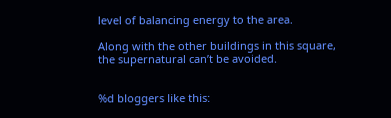level of balancing energy to the area.

Along with the other buildings in this square, the supernatural can’t be avoided.


%d bloggers like this: